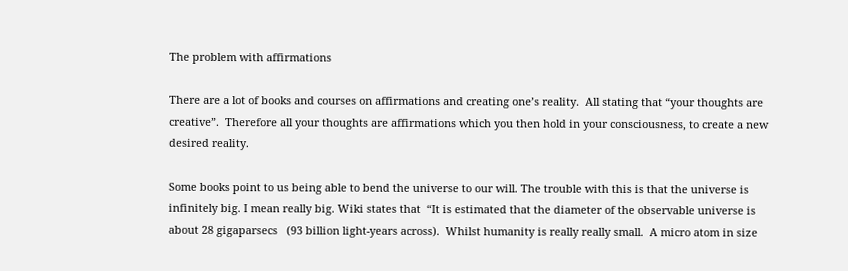The problem with affirmations

There are a lot of books and courses on affirmations and creating one’s reality.  All stating that “your thoughts are creative”.  Therefore all your thoughts are affirmations which you then hold in your consciousness, to create a new desired reality.

Some books point to us being able to bend the universe to our will. The trouble with this is that the universe is infinitely big. I mean really big. Wiki states that  “It is estimated that the diameter of the observable universe is about 28 gigaparsecs   (93 billion light-years across).  Whilst humanity is really really small.  A micro atom in size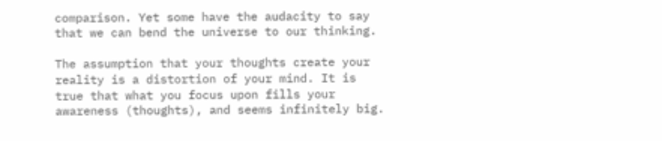comparison. Yet some have the audacity to say that we can bend the universe to our thinking.

The assumption that your thoughts create your reality is a distortion of your mind. It is true that what you focus upon fills your awareness (thoughts), and seems infinitely big.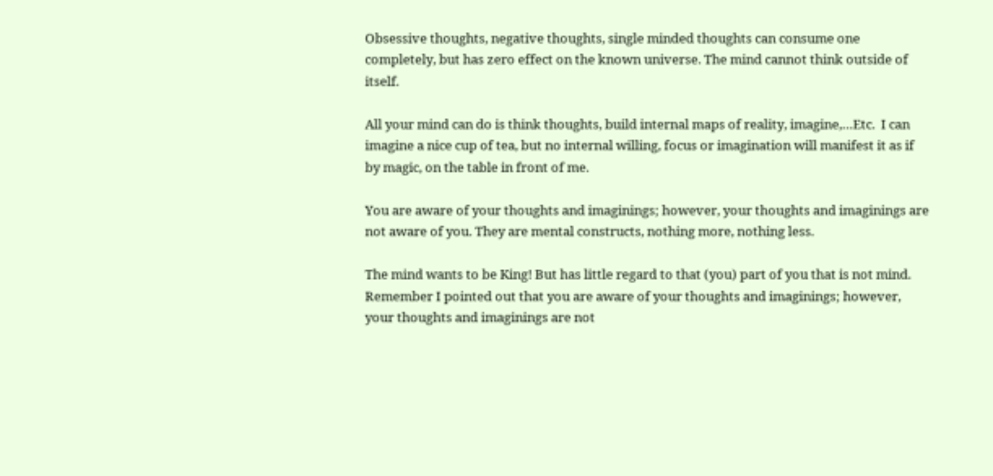Obsessive thoughts, negative thoughts, single minded thoughts can consume one completely, but has zero effect on the known universe. The mind cannot think outside of itself.

All your mind can do is think thoughts, build internal maps of reality, imagine,…Etc.  I can imagine a nice cup of tea, but no internal willing, focus or imagination will manifest it as if by magic, on the table in front of me.

You are aware of your thoughts and imaginings; however, your thoughts and imaginings are not aware of you. They are mental constructs, nothing more, nothing less.

The mind wants to be King! But has little regard to that (you) part of you that is not mind. Remember I pointed out that you are aware of your thoughts and imaginings; however, your thoughts and imaginings are not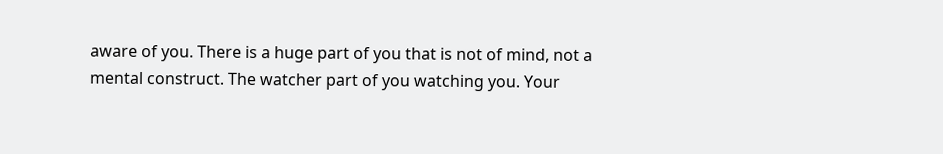aware of you. There is a huge part of you that is not of mind, not a mental construct. The watcher part of you watching you. Your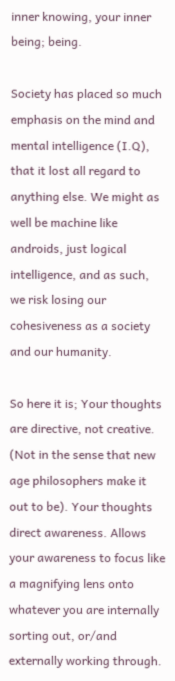inner knowing, your inner being; being.

Society has placed so much emphasis on the mind and mental intelligence (I.Q), that it lost all regard to anything else. We might as well be machine like androids, just logical intelligence, and as such, we risk losing our cohesiveness as a society and our humanity.

So here it is; Your thoughts are directive, not creative. (Not in the sense that new age philosophers make it out to be). Your thoughts direct awareness. Allows your awareness to focus like a magnifying lens onto whatever you are internally sorting out, or/and externally working through.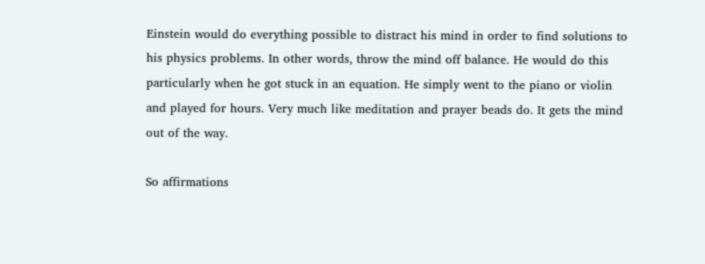Einstein would do everything possible to distract his mind in order to find solutions to his physics problems. In other words, throw the mind off balance. He would do this particularly when he got stuck in an equation. He simply went to the piano or violin and played for hours. Very much like meditation and prayer beads do. It gets the mind out of the way.

So affirmations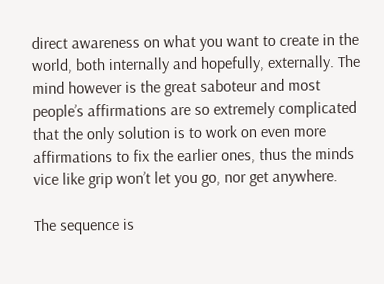direct awareness on what you want to create in the world, both internally and hopefully, externally. The mind however is the great saboteur and most people’s affirmations are so extremely complicated that the only solution is to work on even more affirmations to fix the earlier ones, thus the minds vice like grip won’t let you go, nor get anywhere.

The sequence is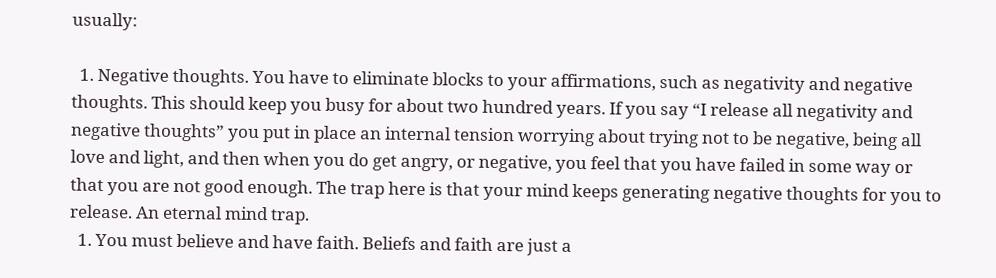usually:

  1. Negative thoughts. You have to eliminate blocks to your affirmations, such as negativity and negative thoughts. This should keep you busy for about two hundred years. If you say “I release all negativity and negative thoughts” you put in place an internal tension worrying about trying not to be negative, being all love and light, and then when you do get angry, or negative, you feel that you have failed in some way or that you are not good enough. The trap here is that your mind keeps generating negative thoughts for you to release. An eternal mind trap.
  1. You must believe and have faith. Beliefs and faith are just a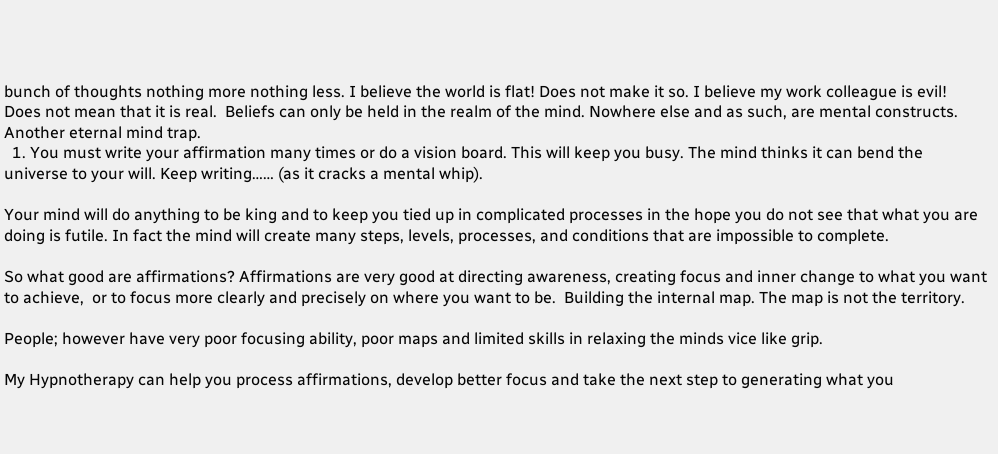bunch of thoughts nothing more nothing less. I believe the world is flat! Does not make it so. I believe my work colleague is evil! Does not mean that it is real.  Beliefs can only be held in the realm of the mind. Nowhere else and as such, are mental constructs. Another eternal mind trap.
  1. You must write your affirmation many times or do a vision board. This will keep you busy. The mind thinks it can bend the universe to your will. Keep writing…… (as it cracks a mental whip).

Your mind will do anything to be king and to keep you tied up in complicated processes in the hope you do not see that what you are doing is futile. In fact the mind will create many steps, levels, processes, and conditions that are impossible to complete.

So what good are affirmations? Affirmations are very good at directing awareness, creating focus and inner change to what you want to achieve,  or to focus more clearly and precisely on where you want to be.  Building the internal map. The map is not the territory.

People; however have very poor focusing ability, poor maps and limited skills in relaxing the minds vice like grip.

My Hypnotherapy can help you process affirmations, develop better focus and take the next step to generating what you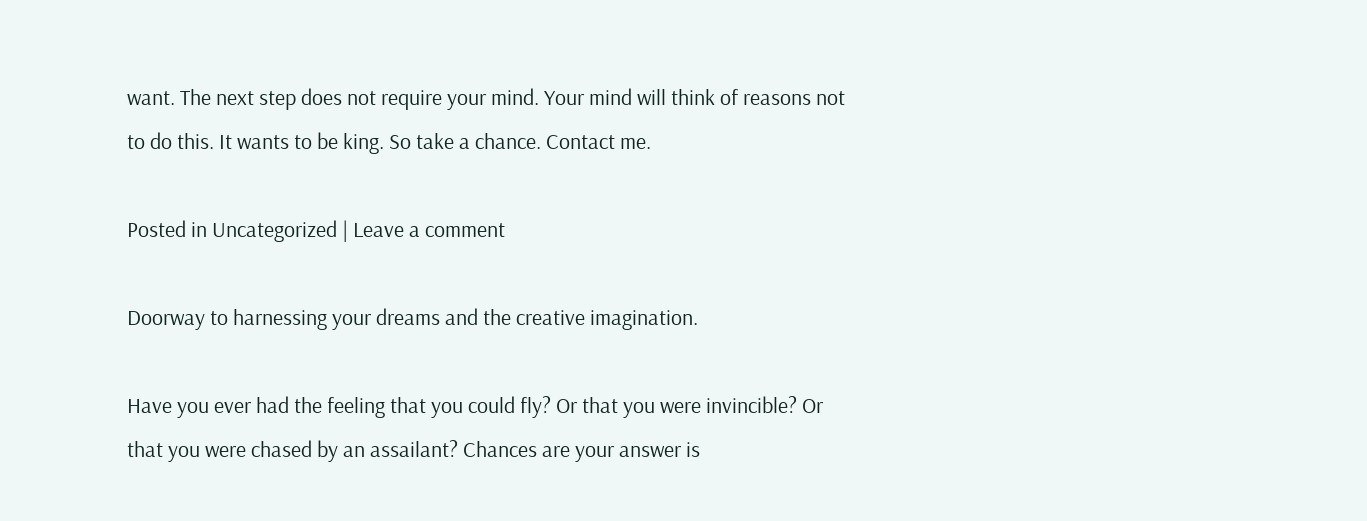want. The next step does not require your mind. Your mind will think of reasons not to do this. It wants to be king. So take a chance. Contact me.

Posted in Uncategorized | Leave a comment

Doorway to harnessing your dreams and the creative imagination.

Have you ever had the feeling that you could fly? Or that you were invincible? Or that you were chased by an assailant? Chances are your answer is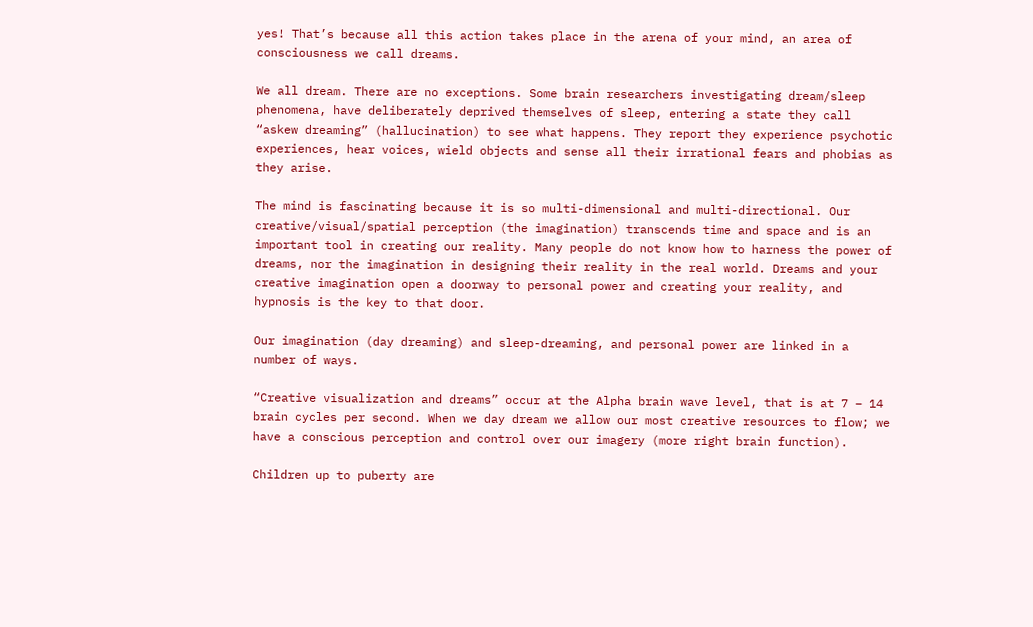yes! That’s because all this action takes place in the arena of your mind, an area of consciousness we call dreams.

We all dream. There are no exceptions. Some brain researchers investigating dream/sleep phenomena, have deliberately deprived themselves of sleep, entering a state they call “askew dreaming” (hallucination) to see what happens. They report they experience psychotic experiences, hear voices, wield objects and sense all their irrational fears and phobias as they arise.

The mind is fascinating because it is so multi-dimensional and multi-directional. Our creative/visual/spatial perception (the imagination) transcends time and space and is an important tool in creating our reality. Many people do not know how to harness the power of dreams, nor the imagination in designing their reality in the real world. Dreams and your creative imagination open a doorway to personal power and creating your reality, and hypnosis is the key to that door.

Our imagination (day dreaming) and sleep-dreaming, and personal power are linked in a number of ways.

“Creative visualization and dreams” occur at the Alpha brain wave level, that is at 7 – 14 brain cycles per second. When we day dream we allow our most creative resources to flow; we have a conscious perception and control over our imagery (more right brain function).

Children up to puberty are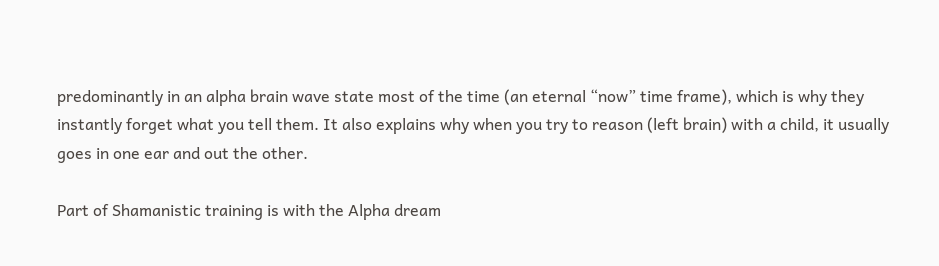predominantly in an alpha brain wave state most of the time (an eternal “now” time frame), which is why they instantly forget what you tell them. It also explains why when you try to reason (left brain) with a child, it usually goes in one ear and out the other.

Part of Shamanistic training is with the Alpha dream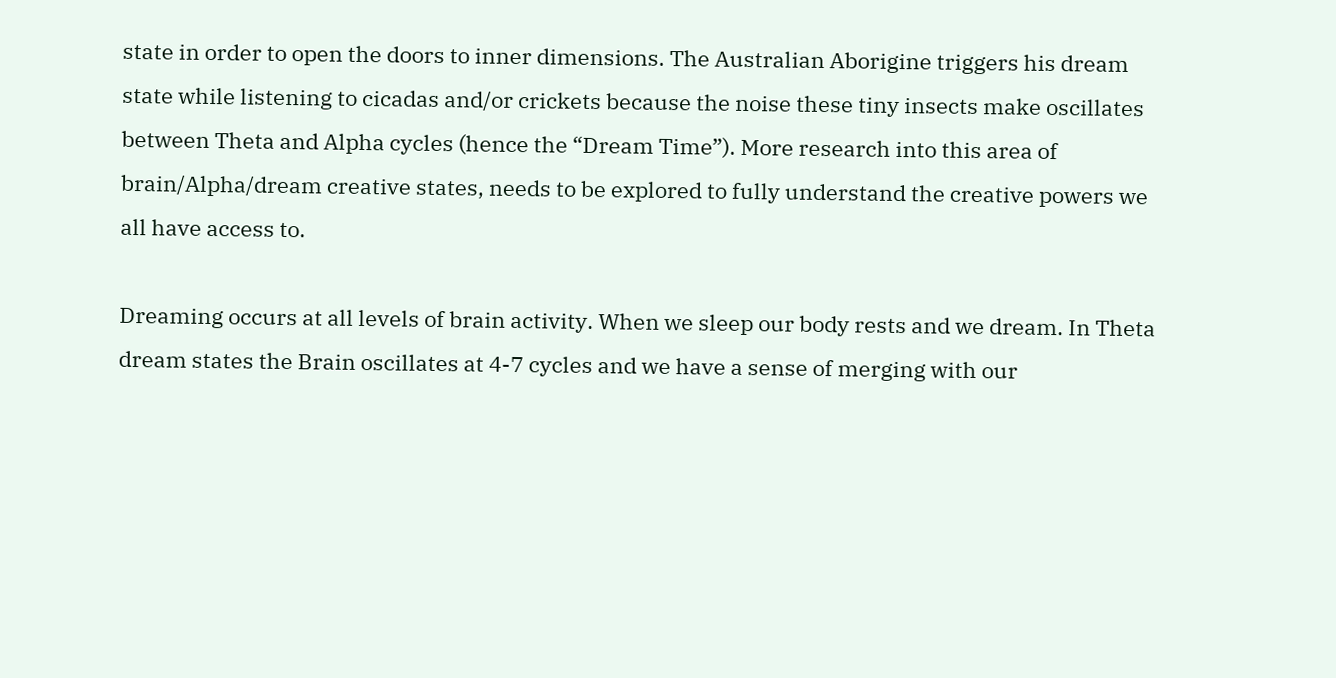state in order to open the doors to inner dimensions. The Australian Aborigine triggers his dream state while listening to cicadas and/or crickets because the noise these tiny insects make oscillates between Theta and Alpha cycles (hence the “Dream Time”). More research into this area of brain/Alpha/dream creative states, needs to be explored to fully understand the creative powers we all have access to.

Dreaming occurs at all levels of brain activity. When we sleep our body rests and we dream. In Theta dream states the Brain oscillates at 4-7 cycles and we have a sense of merging with our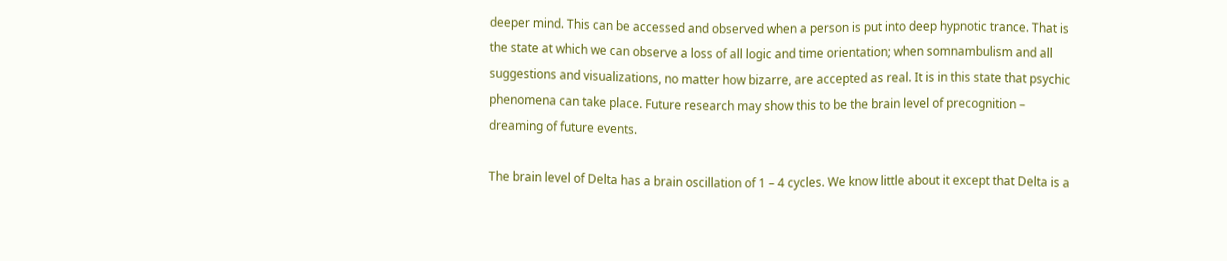deeper mind. This can be accessed and observed when a person is put into deep hypnotic trance. That is the state at which we can observe a loss of all logic and time orientation; when somnambulism and all suggestions and visualizations, no matter how bizarre, are accepted as real. It is in this state that psychic phenomena can take place. Future research may show this to be the brain level of precognition – dreaming of future events.

The brain level of Delta has a brain oscillation of 1 – 4 cycles. We know little about it except that Delta is a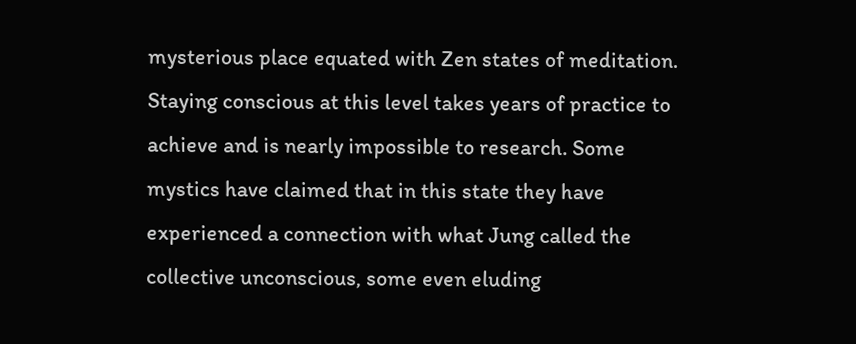mysterious place equated with Zen states of meditation. Staying conscious at this level takes years of practice to achieve and is nearly impossible to research. Some mystics have claimed that in this state they have experienced a connection with what Jung called the collective unconscious, some even eluding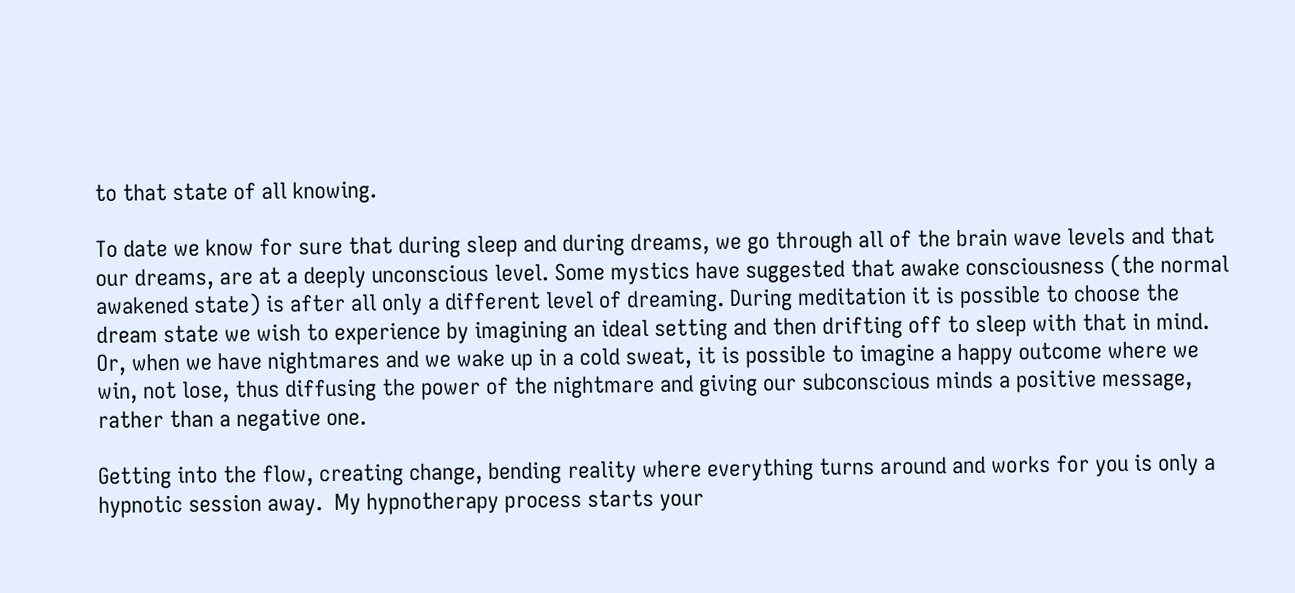to that state of all knowing.

To date we know for sure that during sleep and during dreams, we go through all of the brain wave levels and that our dreams, are at a deeply unconscious level. Some mystics have suggested that awake consciousness (the normal awakened state) is after all only a different level of dreaming. During meditation it is possible to choose the dream state we wish to experience by imagining an ideal setting and then drifting off to sleep with that in mind. Or, when we have nightmares and we wake up in a cold sweat, it is possible to imagine a happy outcome where we win, not lose, thus diffusing the power of the nightmare and giving our subconscious minds a positive message, rather than a negative one.

Getting into the flow, creating change, bending reality where everything turns around and works for you is only a hypnotic session away.  My hypnotherapy process starts your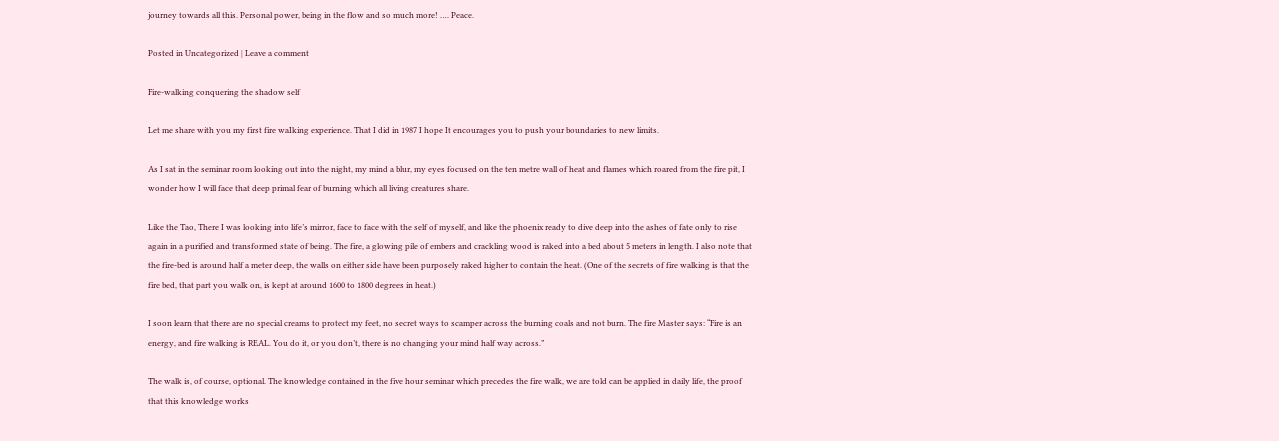journey towards all this. Personal power, being in the flow and so much more! …. Peace.

Posted in Uncategorized | Leave a comment

Fire-walking conquering the shadow self

Let me share with you my first fire waIking experience. That I did in 1987 I hope It encourages you to push your boundaries to new limits.

As I sat in the seminar room looking out into the night, my mind a blur, my eyes focused on the ten metre wall of heat and flames which roared from the fire pit, I wonder how I will face that deep primal fear of burning which all living creatures share.

Like the Tao, There I was looking into life’s mirror, face to face with the self of myself, and like the phoenix ready to dive deep into the ashes of fate only to rise again in a purified and transformed state of being. The fire, a glowing pile of embers and crackling wood is raked into a bed about 5 meters in length. I also note that the fire-bed is around half a meter deep, the walls on either side have been purposely raked higher to contain the heat. (One of the secrets of fire walking is that the fire bed, that part you walk on, is kept at around 1600 to 1800 degrees in heat.)

I soon learn that there are no special creams to protect my feet, no secret ways to scamper across the burning coals and not burn. The fire Master says: “Fire is an energy, and fire walking is REAL. You do it, or you don’t, there is no changing your mind half way across.”

The walk is, of course, optional. The knowledge contained in the five hour seminar which precedes the fire walk, we are told can be applied in daily life, the proof that this knowledge works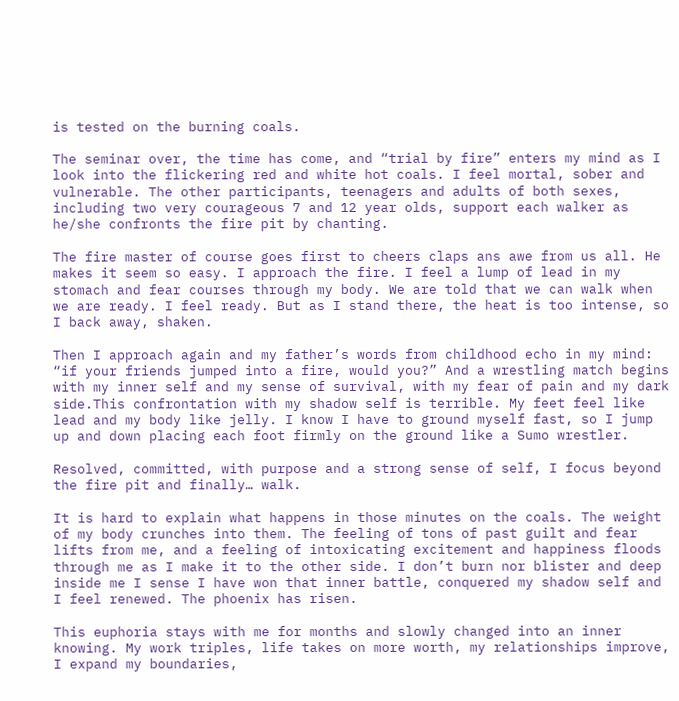is tested on the burning coals.

The seminar over, the time has come, and “trial by fire” enters my mind as I look into the flickering red and white hot coals. I feel mortal, sober and vulnerable. The other participants, teenagers and adults of both sexes, including two very courageous 7 and 12 year olds, support each walker as he/she confronts the fire pit by chanting.

The fire master of course goes first to cheers claps ans awe from us all. He makes it seem so easy. I approach the fire. I feel a lump of lead in my stomach and fear courses through my body. We are told that we can walk when we are ready. I feel ready. But as I stand there, the heat is too intense, so I back away, shaken.

Then I approach again and my father’s words from childhood echo in my mind: “if your friends jumped into a fire, would you?” And a wrestling match begins with my inner self and my sense of survival, with my fear of pain and my dark side.This confrontation with my shadow self is terrible. My feet feel like lead and my body like jelly. I know I have to ground myself fast, so I jump up and down placing each foot firmly on the ground like a Sumo wrestler.

Resolved, committed, with purpose and a strong sense of self, I focus beyond the fire pit and finally… walk.

It is hard to explain what happens in those minutes on the coals. The weight of my body crunches into them. The feeling of tons of past guilt and fear lifts from me, and a feeling of intoxicating excitement and happiness floods through me as I make it to the other side. I don’t burn nor blister and deep inside me I sense I have won that inner battle, conquered my shadow self and I feel renewed. The phoenix has risen.

This euphoria stays with me for months and slowly changed into an inner knowing. My work triples, life takes on more worth, my relationships improve, I expand my boundaries,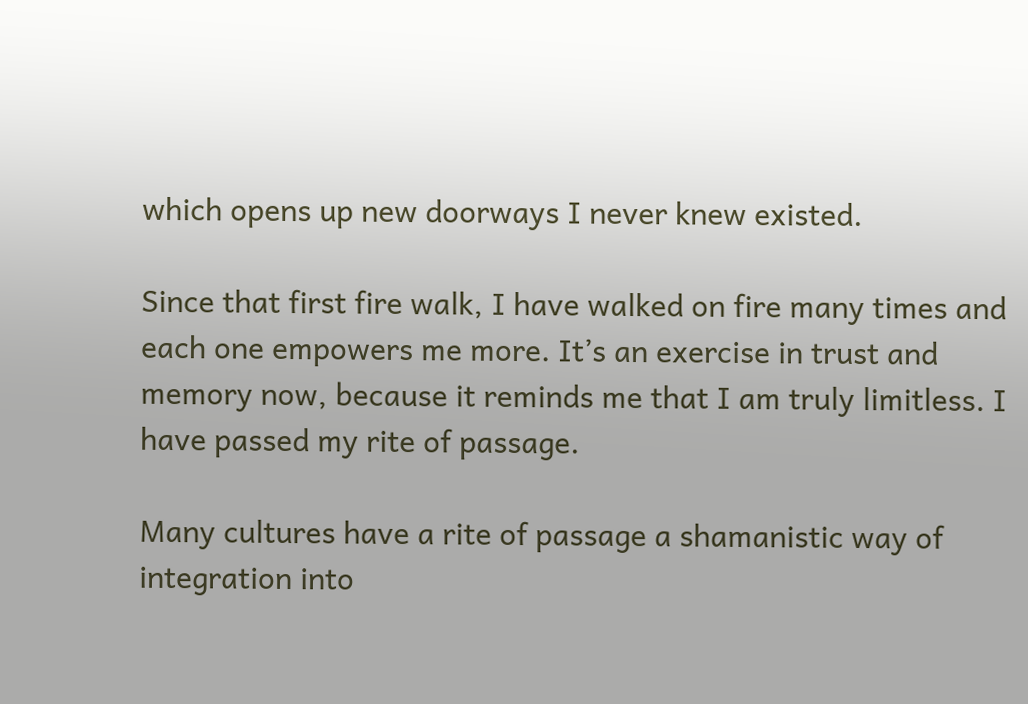which opens up new doorways I never knew existed.

Since that first fire walk, I have walked on fire many times and each one empowers me more. It’s an exercise in trust and memory now, because it reminds me that I am truly limitless. I have passed my rite of passage.

Many cultures have a rite of passage a shamanistic way of integration into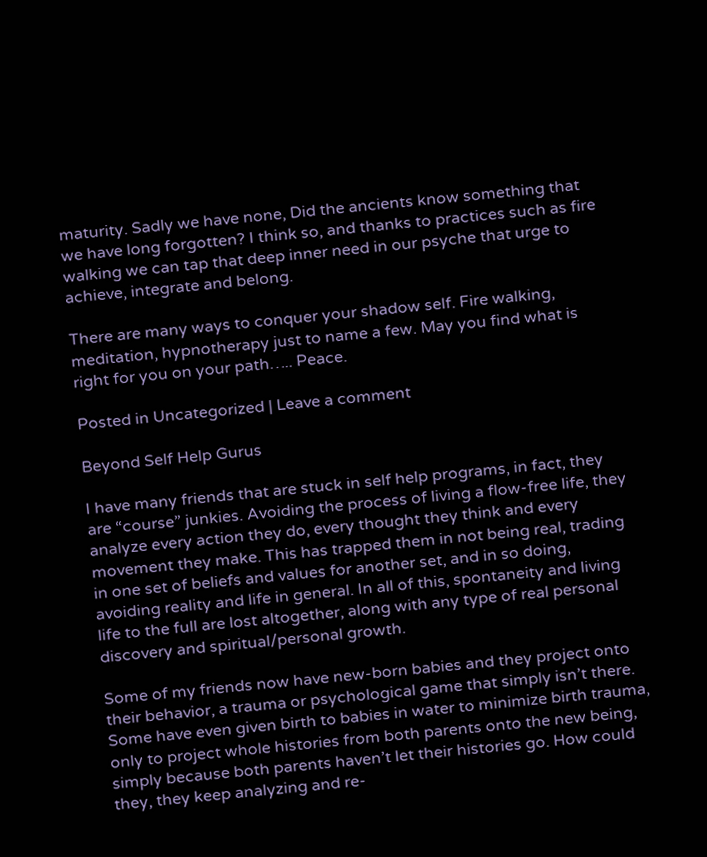maturity. Sadly we have none, Did the ancients know something that we have long forgotten? I think so, and thanks to practices such as fire walking we can tap that deep inner need in our psyche that urge to achieve, integrate and belong.

There are many ways to conquer your shadow self. Fire walking, meditation, hypnotherapy just to name a few. May you find what is right for you on your path….. Peace.

Posted in Uncategorized | Leave a comment

Beyond Self Help Gurus

I have many friends that are stuck in self help programs, in fact, they are “course” junkies. Avoiding the process of living a flow-free life, they analyze every action they do, every thought they think and every movement they make. This has trapped them in not being real, trading in one set of beliefs and values for another set, and in so doing, avoiding reality and life in general. In all of this, spontaneity and living life to the full are lost altogether, along with any type of real personal discovery and spiritual/personal growth.

Some of my friends now have new-born babies and they project onto their behavior, a trauma or psychological game that simply isn’t there. Some have even given birth to babies in water to minimize birth trauma, only to project whole histories from both parents onto the new being, simply because both parents haven’t let their histories go. How could they, they keep analyzing and re-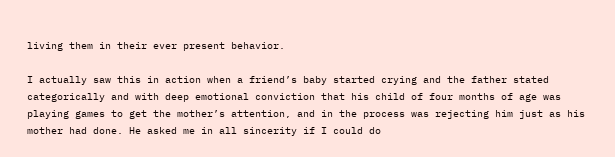living them in their ever present behavior.

I actually saw this in action when a friend’s baby started crying and the father stated categorically and with deep emotional conviction that his child of four months of age was playing games to get the mother’s attention, and in the process was rejecting him just as his mother had done. He asked me in all sincerity if I could do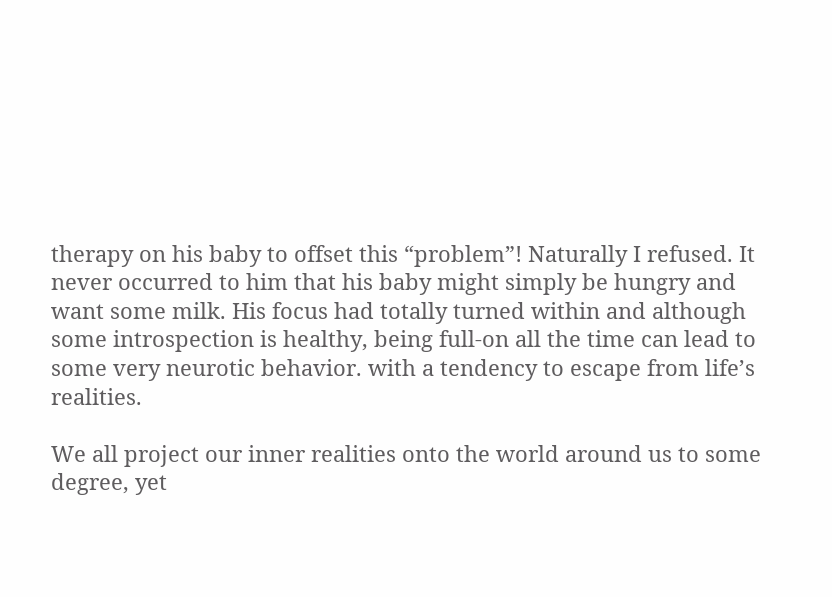therapy on his baby to offset this “problem”! Naturally I refused. It never occurred to him that his baby might simply be hungry and want some milk. His focus had totally turned within and although some introspection is healthy, being full-on all the time can lead to some very neurotic behavior. with a tendency to escape from life’s realities.

We all project our inner realities onto the world around us to some degree, yet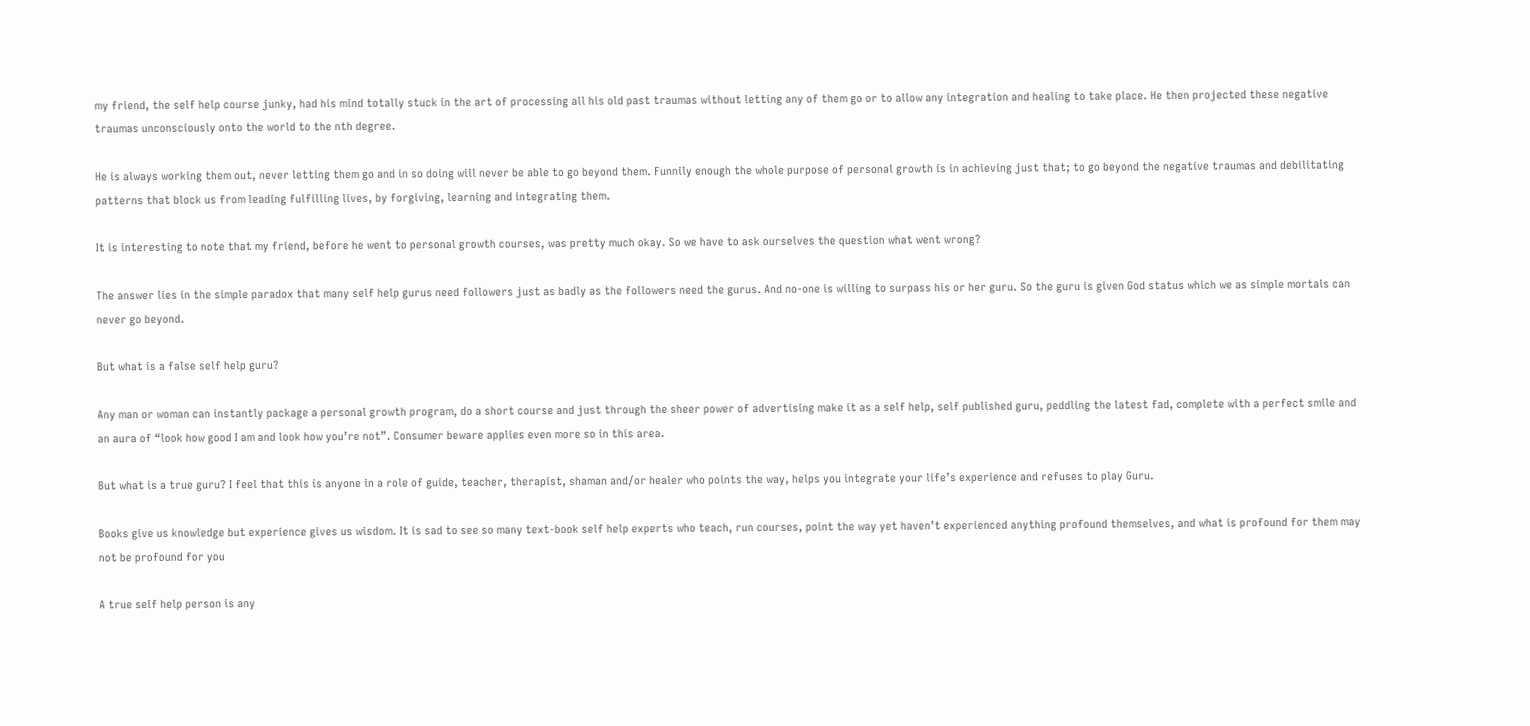my friend, the self help course junky, had his mind totally stuck in the art of processing all his old past traumas without letting any of them go or to allow any integration and healing to take place. He then projected these negative traumas unconsciously onto the world to the nth degree.

He is always working them out, never letting them go and in so doing will never be able to go beyond them. Funnily enough the whole purpose of personal growth is in achieving just that; to go beyond the negative traumas and debilitating patterns that block us from leading fulfilling lives, by forgiving, learning and integrating them.

It is interesting to note that my friend, before he went to personal growth courses, was pretty much okay. So we have to ask ourselves the question what went wrong?

The answer lies in the simple paradox that many self help gurus need followers just as badly as the followers need the gurus. And no-one is willing to surpass his or her guru. So the guru is given God status which we as simple mortals can never go beyond.

But what is a false self help guru?

Any man or woman can instantly package a personal growth program, do a short course and just through the sheer power of advertising make it as a self help, self published guru, peddling the latest fad, complete with a perfect smile and an aura of “look how good I am and look how you’re not”. Consumer beware applies even more so in this area.

But what is a true guru? I feel that this is anyone in a role of guide, teacher, therapist, shaman and/or healer who points the way, helps you integrate your life’s experience and refuses to play Guru.

Books give us knowledge but experience gives us wisdom. It is sad to see so many text-book self help experts who teach, run courses, point the way yet haven’t experienced anything profound themselves, and what is profound for them may not be profound for you

A true self help person is any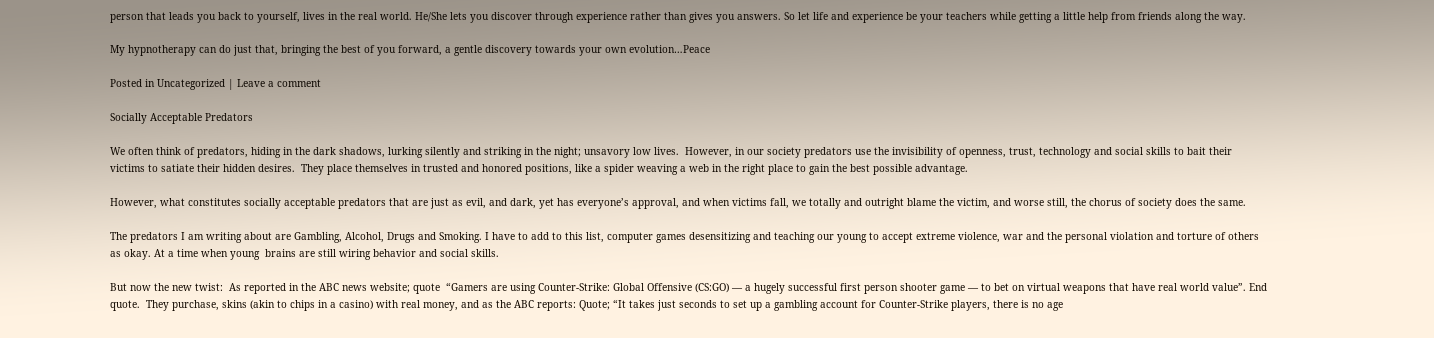person that leads you back to yourself, lives in the real world. He/She lets you discover through experience rather than gives you answers. So let life and experience be your teachers while getting a little help from friends along the way.

My hypnotherapy can do just that, bringing the best of you forward, a gentle discovery towards your own evolution…Peace

Posted in Uncategorized | Leave a comment

Socially Acceptable Predators

We often think of predators, hiding in the dark shadows, lurking silently and striking in the night; unsavory low lives.  However, in our society predators use the invisibility of openness, trust, technology and social skills to bait their victims to satiate their hidden desires.  They place themselves in trusted and honored positions, like a spider weaving a web in the right place to gain the best possible advantage.

However, what constitutes socially acceptable predators that are just as evil, and dark, yet has everyone’s approval, and when victims fall, we totally and outright blame the victim, and worse still, the chorus of society does the same.

The predators I am writing about are Gambling, Alcohol, Drugs and Smoking. I have to add to this list, computer games desensitizing and teaching our young to accept extreme violence, war and the personal violation and torture of others as okay. At a time when young  brains are still wiring behavior and social skills.

But now the new twist:  As reported in the ABC news website; quote  “Gamers are using Counter-Strike: Global Offensive (CS:GO) — a hugely successful first person shooter game — to bet on virtual weapons that have real world value”. End quote.  They purchase, skins (akin to chips in a casino) with real money, and as the ABC reports: Quote; “It takes just seconds to set up a gambling account for Counter-Strike players, there is no age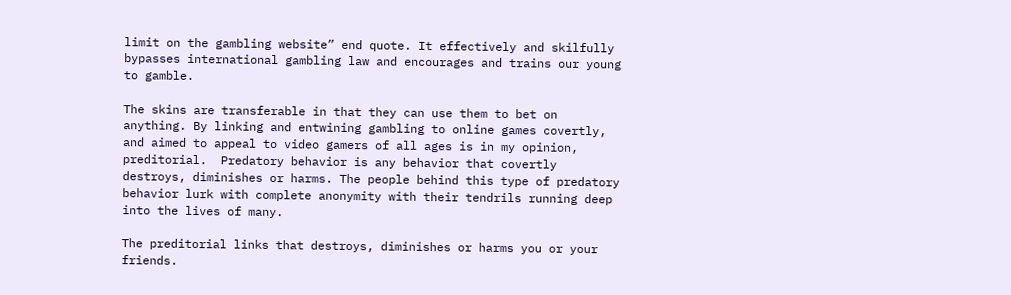limit on the gambling website” end quote. It effectively and skilfully bypasses international gambling law and encourages and trains our young to gamble.

The skins are transferable in that they can use them to bet on anything. By linking and entwining gambling to online games covertly, and aimed to appeal to video gamers of all ages is in my opinion, preditorial.  Predatory behavior is any behavior that covertly destroys, diminishes or harms. The people behind this type of predatory behavior lurk with complete anonymity with their tendrils running deep into the lives of many.

The preditorial links that destroys, diminishes or harms you or your friends.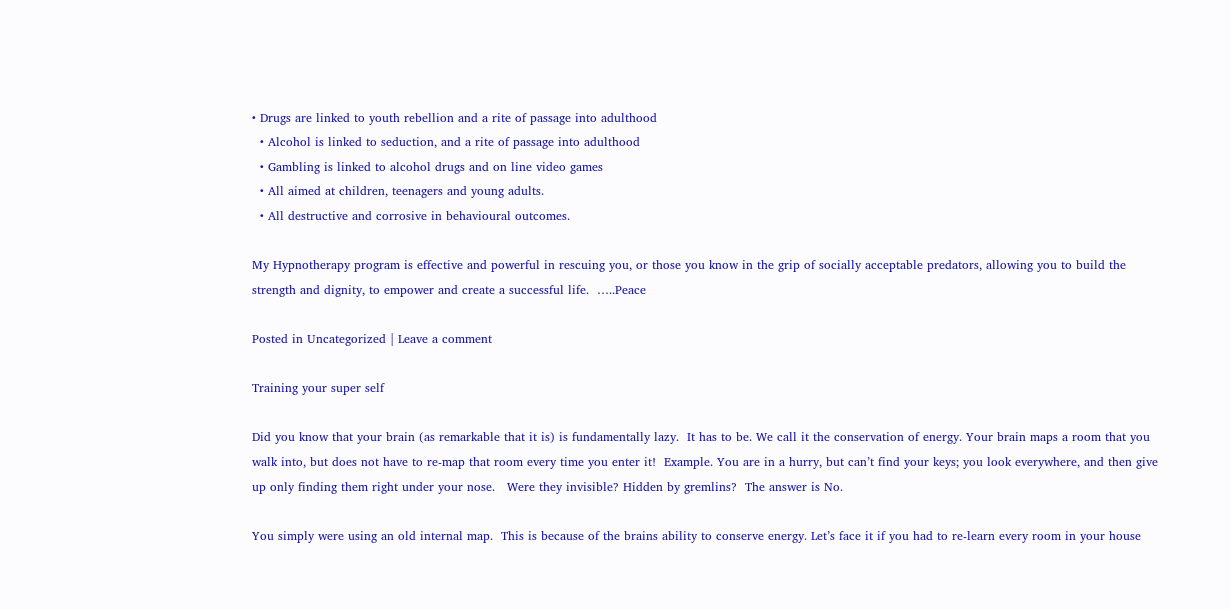• Drugs are linked to youth rebellion and a rite of passage into adulthood
  • Alcohol is linked to seduction, and a rite of passage into adulthood
  • Gambling is linked to alcohol drugs and on line video games
  • All aimed at children, teenagers and young adults.
  • All destructive and corrosive in behavioural outcomes.

My Hypnotherapy program is effective and powerful in rescuing you, or those you know in the grip of socially acceptable predators, allowing you to build the strength and dignity, to empower and create a successful life.  …..Peace

Posted in Uncategorized | Leave a comment

Training your super self

Did you know that your brain (as remarkable that it is) is fundamentally lazy.  It has to be. We call it the conservation of energy. Your brain maps a room that you walk into, but does not have to re-map that room every time you enter it!  Example. You are in a hurry, but can’t find your keys; you look everywhere, and then give up only finding them right under your nose.   Were they invisible? Hidden by gremlins?  The answer is No.

You simply were using an old internal map.  This is because of the brains ability to conserve energy. Let’s face it if you had to re-learn every room in your house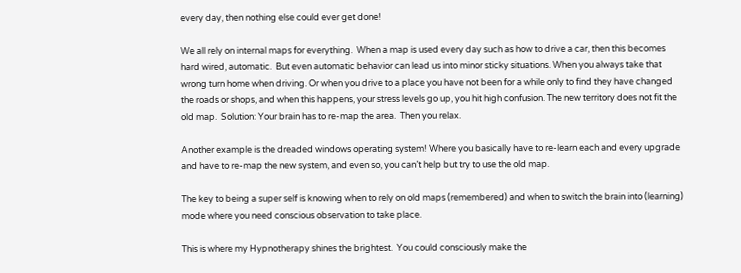every day, then nothing else could ever get done!

We all rely on internal maps for everything.  When a map is used every day such as how to drive a car, then this becomes hard wired, automatic.  But even automatic behavior can lead us into minor sticky situations. When you always take that wrong turn home when driving. Or when you drive to a place you have not been for a while only to find they have changed the roads or shops, and when this happens, your stress levels go up, you hit high confusion. The new territory does not fit the old map.  Solution: Your brain has to re-map the area.  Then you relax.

Another example is the dreaded windows operating system! Where you basically have to re-learn each and every upgrade and have to re-map the new system, and even so, you can’t help but try to use the old map.

The key to being a super self is knowing when to rely on old maps (remembered) and when to switch the brain into (learning) mode where you need conscious observation to take place.

This is where my Hypnotherapy shines the brightest.  You could consciously make the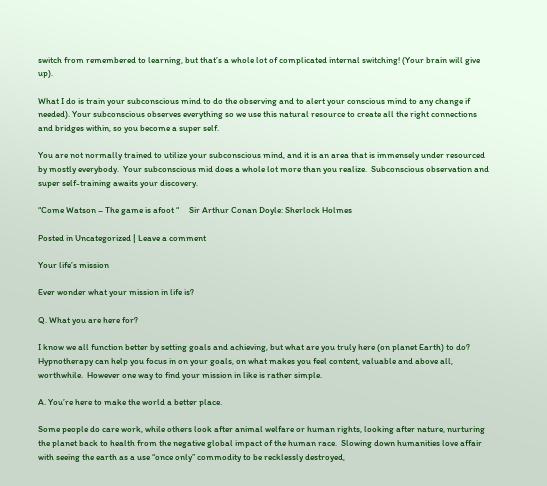switch from remembered to learning, but that’s a whole lot of complicated internal switching! (Your brain will give up).

What I do is train your subconscious mind to do the observing and to alert your conscious mind to any change if needed). Your subconscious observes everything so we use this natural resource to create all the right connections and bridges within, so you become a super self.

You are not normally trained to utilize your subconscious mind, and it is an area that is immensely under resourced by mostly everybody.  Your subconscious mid does a whole lot more than you realize.  Subconscious observation and super self-training awaits your discovery.

“Come Watson – The game is afoot “     Sir Arthur Conan Doyle: Sherlock Holmes

Posted in Uncategorized | Leave a comment

Your life’s mission

Ever wonder what your mission in life is?

Q. What you are here for?

I know we all function better by setting goals and achieving, but what are you truly here (on planet Earth) to do? Hypnotherapy can help you focus in on your goals, on what makes you feel content, valuable and above all, worthwhile.  However one way to find your mission in like is rather simple.

A. You’re here to make the world a better place.

Some people do care work, while others look after animal welfare or human rights, looking after nature, nurturing the planet back to health from the negative global impact of the human race.  Slowing down humanities love affair with seeing the earth as a use “once only” commodity to be recklessly destroyed,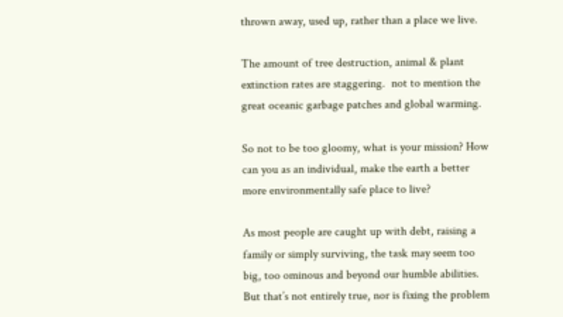thrown away, used up, rather than a place we live.

The amount of tree destruction, animal & plant extinction rates are staggering.  not to mention the great oceanic garbage patches and global warming.

So not to be too gloomy, what is your mission? How can you as an individual, make the earth a better more environmentally safe place to live?

As most people are caught up with debt, raising a family or simply surviving, the task may seem too big, too ominous and beyond our humble abilities.  But that’s not entirely true, nor is fixing the problem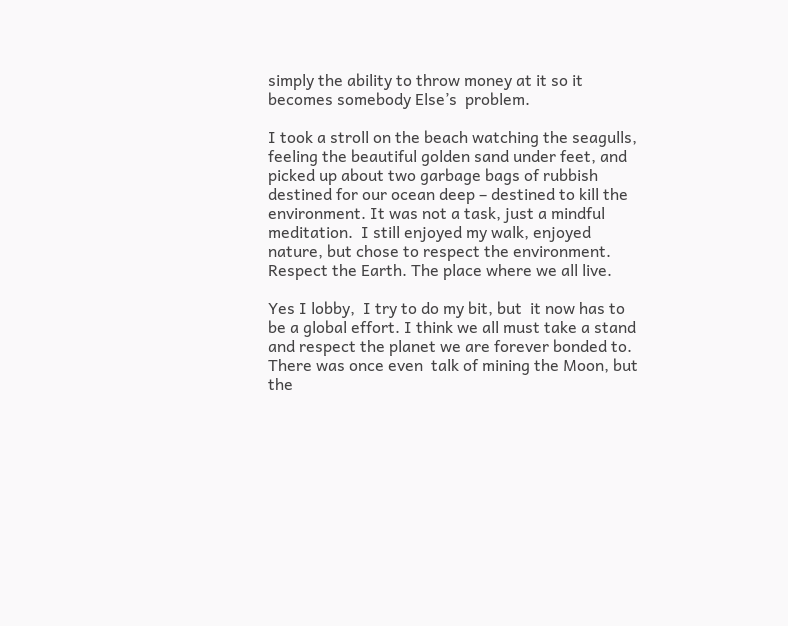simply the ability to throw money at it so it becomes somebody Else’s  problem.

I took a stroll on the beach watching the seagulls, feeling the beautiful golden sand under feet, and picked up about two garbage bags of rubbish destined for our ocean deep – destined to kill the environment. It was not a task, just a mindful meditation.  I still enjoyed my walk, enjoyed nature, but chose to respect the environment. Respect the Earth. The place where we all live.

Yes I lobby,  I try to do my bit, but  it now has to be a global effort. I think we all must take a stand and respect the planet we are forever bonded to. There was once even  talk of mining the Moon, but the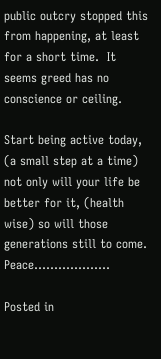public outcry stopped this from happening, at least for a short time.  It seems greed has no conscience or ceiling.

Start being active today, (a small step at a time) not only will your life be better for it, (health wise) so will those generations still to come. Peace……………….

Posted in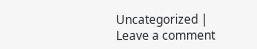Uncategorized | Leave a comment